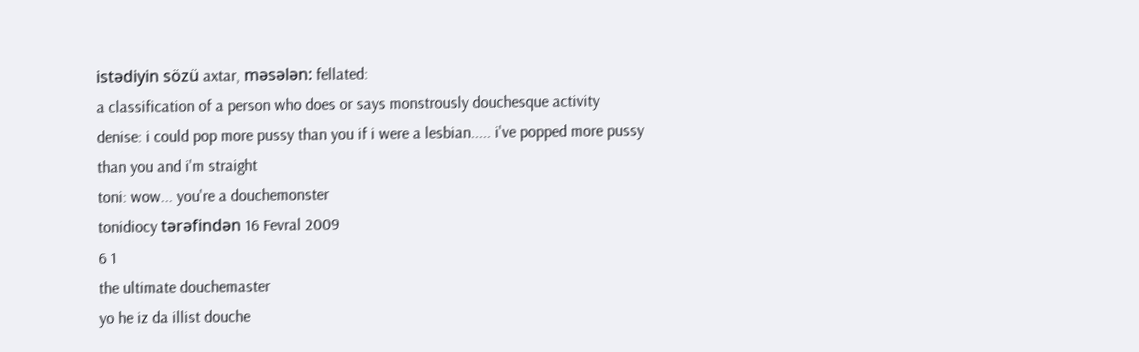istədiyin sözü axtar, məsələn: fellated:
a classification of a person who does or says monstrously douchesque activity
denise: i could pop more pussy than you if i were a lesbian..... i've popped more pussy than you and i'm straight
toni: wow... you're a douchemonster
tonidiocy tərəfindən 16 Fevral 2009
6 1
the ultimate douchemaster
yo he iz da illist douche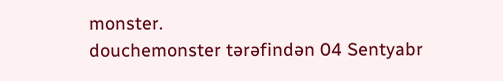monster.
douchemonster tərəfindən 04 Sentyabr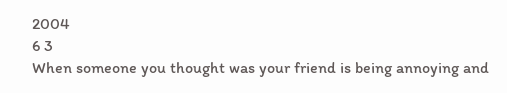2004
6 3
When someone you thought was your friend is being annoying and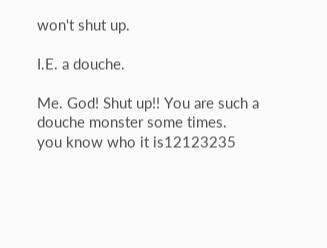won't shut up.

I.E. a douche.

Me. God! Shut up!! You are such a douche monster some times.
you know who it is12123235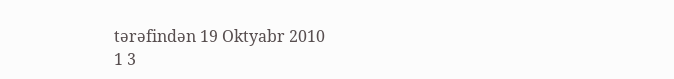tərəfindən 19 Oktyabr 2010
1 3